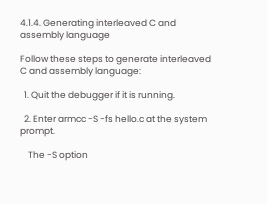4.1.4. Generating interleaved C and assembly language

Follow these steps to generate interleaved C and assembly language:

  1. Quit the debugger if it is running.

  2. Enter armcc -S -fs hello.c at the system prompt.

    The -S option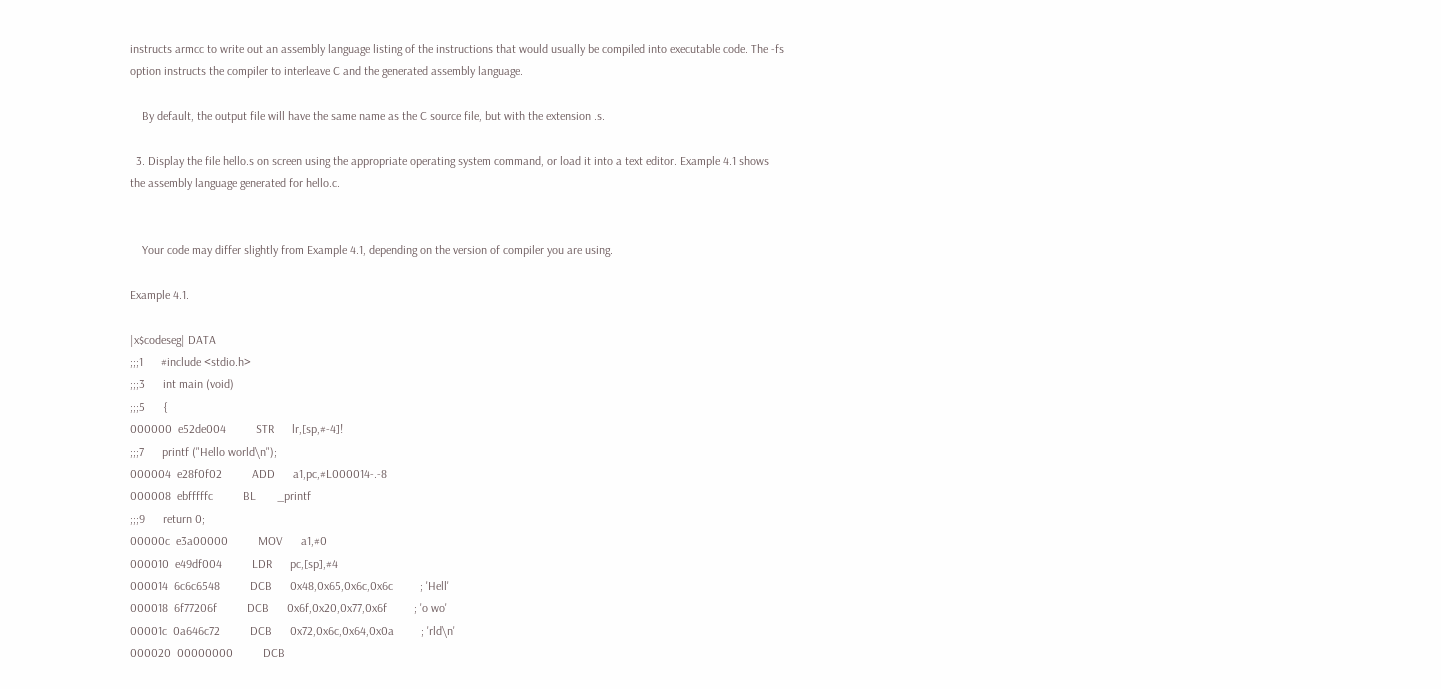instructs armcc to write out an assembly language listing of the instructions that would usually be compiled into executable code. The -fs option instructs the compiler to interleave C and the generated assembly language.

    By default, the output file will have the same name as the C source file, but with the extension .s.

  3. Display the file hello.s on screen using the appropriate operating system command, or load it into a text editor. Example 4.1 shows the assembly language generated for hello.c.


    Your code may differ slightly from Example 4.1, depending on the version of compiler you are using.

Example 4.1.

|x$codeseg| DATA
;;;1      #include <stdio.h>
;;;3      int main (void)
;;;5      {
000000  e52de004          STR      lr,[sp,#-4]!
;;;7      printf ("Hello world\n");
000004  e28f0f02          ADD      a1,pc,#L000014-.-8
000008  ebfffffc          BL       _printf
;;;9      return 0;
00000c  e3a00000          MOV      a1,#0
000010  e49df004          LDR      pc,[sp],#4
000014  6c6c6548          DCB      0x48,0x65,0x6c,0x6c         ; 'Hell'
000018  6f77206f          DCB      0x6f,0x20,0x77,0x6f         ; 'o wo'
00001c  0a646c72          DCB      0x72,0x6c,0x64,0x0a         ; 'rld\n'
000020  00000000          DCB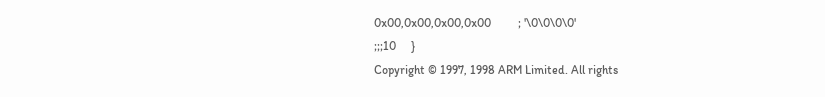0x00,0x00,0x00,0x00         ; '\0\0\0\0'
;;;10     }
Copyright © 1997, 1998 ARM Limited. All rights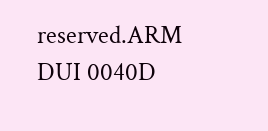reserved.ARM DUI 0040D